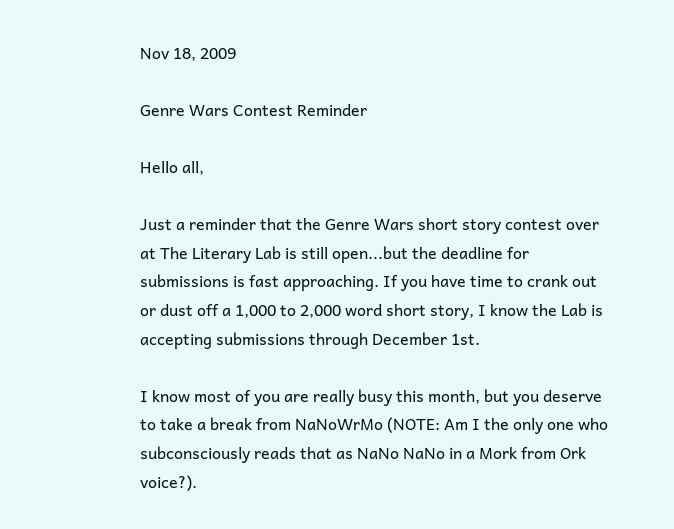Nov 18, 2009

Genre Wars Contest Reminder

Hello all,

Just a reminder that the Genre Wars short story contest over at The Literary Lab is still open...but the deadline for submissions is fast approaching. If you have time to crank out or dust off a 1,000 to 2,000 word short story, I know the Lab is accepting submissions through December 1st.

I know most of you are really busy this month, but you deserve to take a break from NaNoWrMo (NOTE: Am I the only one who subconsciously reads that as NaNo NaNo in a Mork from Ork voice?).